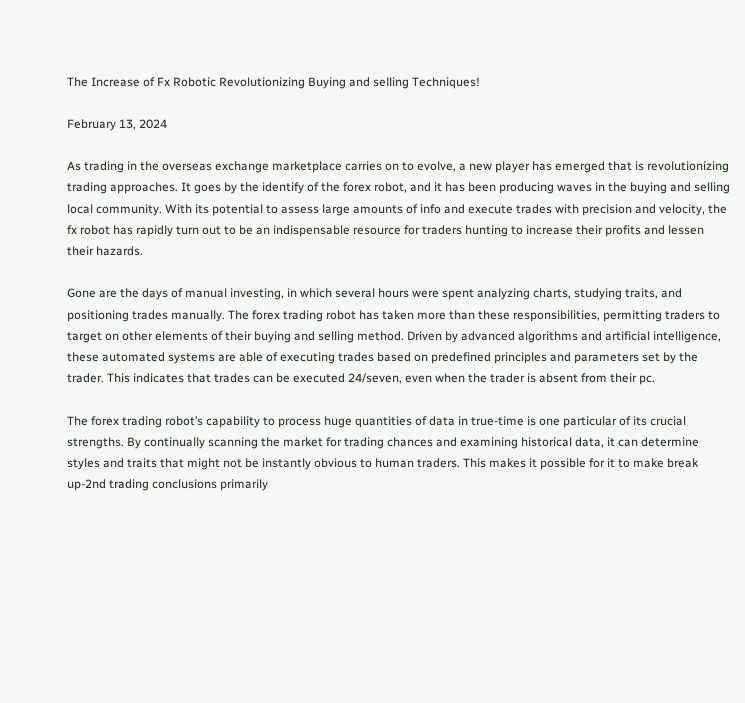The Increase of Fx Robotic Revolutionizing Buying and selling Techniques!

February 13, 2024

As trading in the overseas exchange marketplace carries on to evolve, a new player has emerged that is revolutionizing trading approaches. It goes by the identify of the forex robot, and it has been producing waves in the buying and selling local community. With its potential to assess large amounts of info and execute trades with precision and velocity, the fx robot has rapidly turn out to be an indispensable resource for traders hunting to increase their profits and lessen their hazards.

Gone are the days of manual investing, in which several hours were spent analyzing charts, studying traits, and positioning trades manually. The forex trading robot has taken more than these responsibilities, permitting traders to target on other elements of their buying and selling method. Driven by advanced algorithms and artificial intelligence, these automated systems are able of executing trades based on predefined principles and parameters set by the trader. This indicates that trades can be executed 24/seven, even when the trader is absent from their pc.

The forex trading robot’s capability to process huge quantities of data in true-time is one particular of its crucial strengths. By continually scanning the market for trading chances and examining historical data, it can determine styles and traits that might not be instantly obvious to human traders. This makes it possible for it to make break up-2nd trading conclusions primarily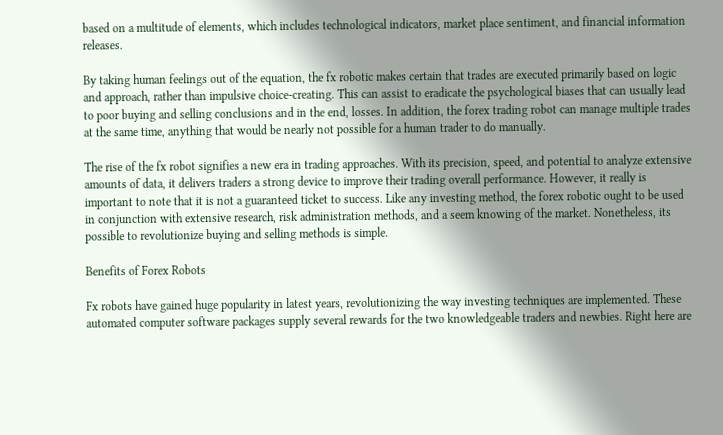based on a multitude of elements, which includes technological indicators, market place sentiment, and financial information releases.

By taking human feelings out of the equation, the fx robotic makes certain that trades are executed primarily based on logic and approach, rather than impulsive choice-creating. This can assist to eradicate the psychological biases that can usually lead to poor buying and selling conclusions and in the end, losses. In addition, the forex trading robot can manage multiple trades at the same time, anything that would be nearly not possible for a human trader to do manually.

The rise of the fx robot signifies a new era in trading approaches. With its precision, speed, and potential to analyze extensive amounts of data, it delivers traders a strong device to improve their trading overall performance. However, it really is important to note that it is not a guaranteed ticket to success. Like any investing method, the forex robotic ought to be used in conjunction with extensive research, risk administration methods, and a seem knowing of the market. Nonetheless, its possible to revolutionize buying and selling methods is simple.

Benefits of Forex Robots

Fx robots have gained huge popularity in latest years, revolutionizing the way investing techniques are implemented. These automated computer software packages supply several rewards for the two knowledgeable traders and newbies. Right here are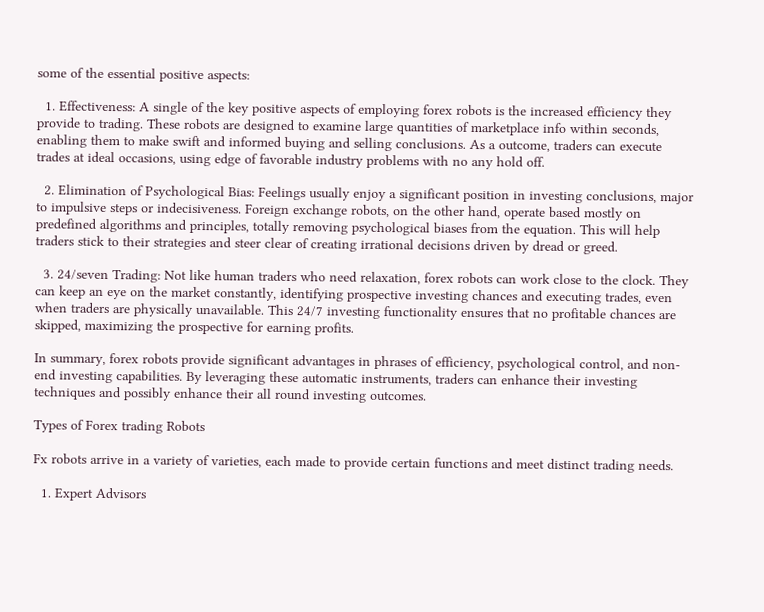some of the essential positive aspects:

  1. Effectiveness: A single of the key positive aspects of employing forex robots is the increased efficiency they provide to trading. These robots are designed to examine large quantities of marketplace info within seconds, enabling them to make swift and informed buying and selling conclusions. As a outcome, traders can execute trades at ideal occasions, using edge of favorable industry problems with no any hold off.

  2. Elimination of Psychological Bias: Feelings usually enjoy a significant position in investing conclusions, major to impulsive steps or indecisiveness. Foreign exchange robots, on the other hand, operate based mostly on predefined algorithms and principles, totally removing psychological biases from the equation. This will help traders stick to their strategies and steer clear of creating irrational decisions driven by dread or greed.

  3. 24/seven Trading: Not like human traders who need relaxation, forex robots can work close to the clock. They can keep an eye on the market constantly, identifying prospective investing chances and executing trades, even when traders are physically unavailable. This 24/7 investing functionality ensures that no profitable chances are skipped, maximizing the prospective for earning profits.

In summary, forex robots provide significant advantages in phrases of efficiency, psychological control, and non-end investing capabilities. By leveraging these automatic instruments, traders can enhance their investing techniques and possibly enhance their all round investing outcomes.

Types of Forex trading Robots

Fx robots arrive in a variety of varieties, each made to provide certain functions and meet distinct trading needs.

  1. Expert Advisors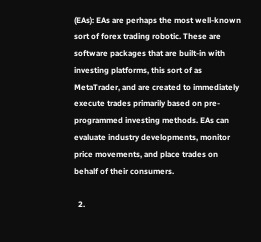(EAs): EAs are perhaps the most well-known sort of forex trading robotic. These are software packages that are built-in with investing platforms, this sort of as MetaTrader, and are created to immediately execute trades primarily based on pre-programmed investing methods. EAs can evaluate industry developments, monitor price movements, and place trades on behalf of their consumers.

  2.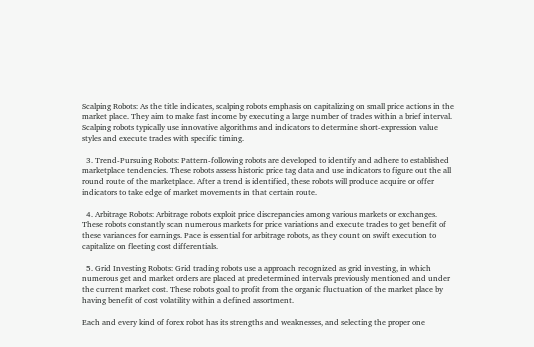Scalping Robots: As the title indicates, scalping robots emphasis on capitalizing on small price actions in the market place. They aim to make fast income by executing a large number of trades within a brief interval. Scalping robots typically use innovative algorithms and indicators to determine short-expression value styles and execute trades with specific timing.

  3. Trend-Pursuing Robots: Pattern-following robots are developed to identify and adhere to established marketplace tendencies. These robots assess historic price tag data and use indicators to figure out the all round route of the marketplace. After a trend is identified, these robots will produce acquire or offer indicators to take edge of market movements in that certain route.

  4. Arbitrage Robots: Arbitrage robots exploit price discrepancies among various markets or exchanges. These robots constantly scan numerous markets for price variations and execute trades to get benefit of these variances for earnings. Pace is essential for arbitrage robots, as they count on swift execution to capitalize on fleeting cost differentials.

  5. Grid Investing Robots: Grid trading robots use a approach recognized as grid investing, in which numerous get and market orders are placed at predetermined intervals previously mentioned and under the current market cost. These robots goal to profit from the organic fluctuation of the market place by having benefit of cost volatility within a defined assortment.

Each and every kind of forex robot has its strengths and weaknesses, and selecting the proper one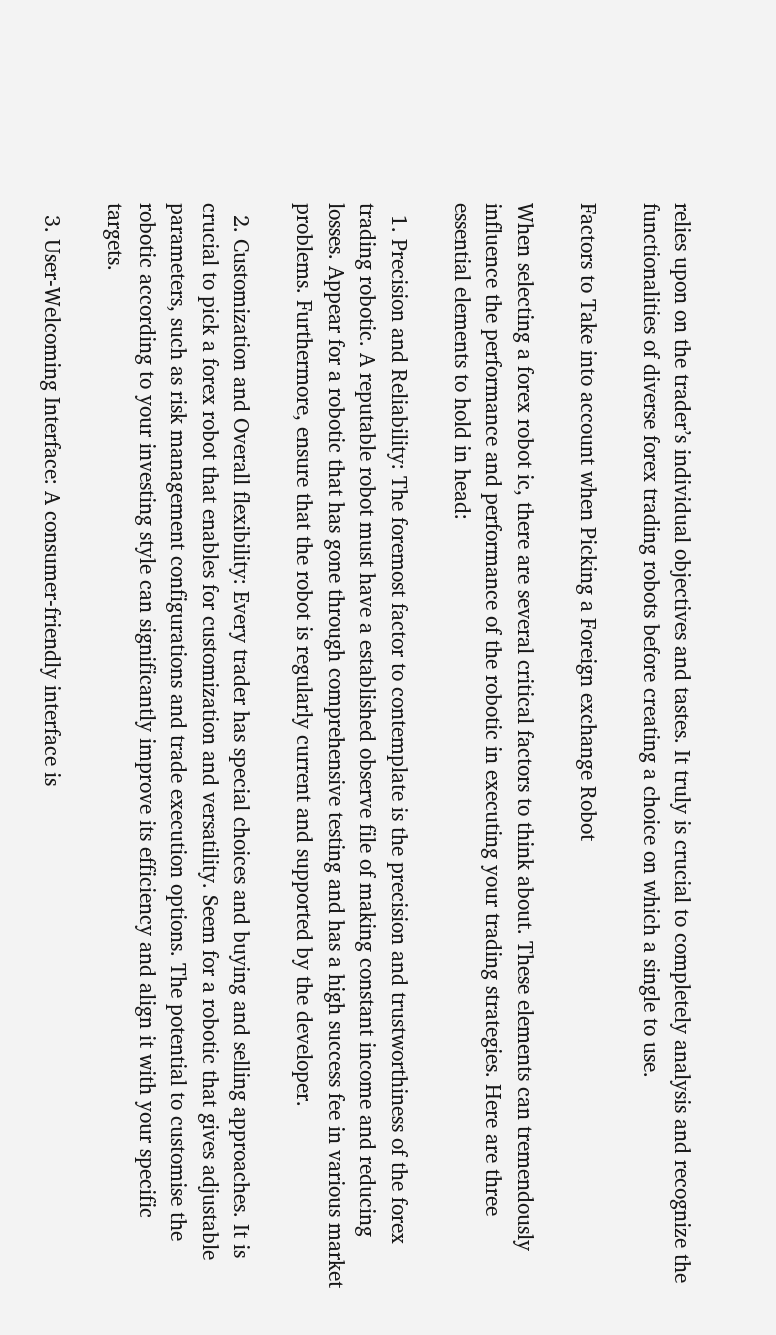relies upon on the trader’s individual objectives and tastes. It truly is crucial to completely analysis and recognize the functionalities of diverse forex trading robots before creating a choice on which a single to use.

Factors to Take into account when Picking a Foreign exchange Robot

When selecting a forex robot ic, there are several critical factors to think about. These elements can tremendously influence the performance and performance of the robotic in executing your trading strategies. Here are three essential elements to hold in head:

  1. Precision and Reliability: The foremost factor to contemplate is the precision and trustworthiness of the forex trading robotic. A reputable robot must have a established observe file of making constant income and reducing losses. Appear for a robotic that has gone through comprehensive testing and has a high success fee in various market problems. Furthermore, ensure that the robot is regularly current and supported by the developer.

  2. Customization and Overall flexibility: Every trader has special choices and buying and selling approaches. It is crucial to pick a forex robot that enables for customization and versatility. Seem for a robotic that gives adjustable parameters, such as risk management configurations and trade execution options. The potential to customise the robotic according to your investing style can significantly improve its efficiency and align it with your specific targets.

  3. User-Welcoming Interface: A consumer-friendly interface is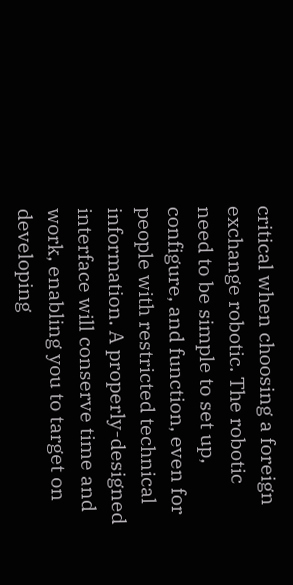critical when choosing a foreign exchange robotic. The robotic need to be simple to set up, configure, and function, even for people with restricted technical information. A properly-designed interface will conserve time and work, enabling you to target on developing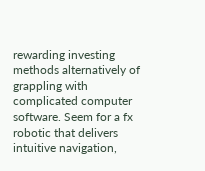rewarding investing methods alternatively of grappling with complicated computer software. Seem for a fx robotic that delivers intuitive navigation,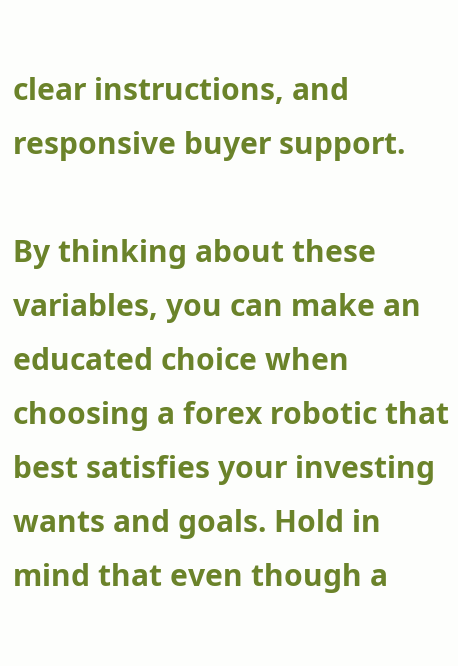clear instructions, and responsive buyer support.

By thinking about these variables, you can make an educated choice when choosing a forex robotic that best satisfies your investing wants and goals. Hold in mind that even though a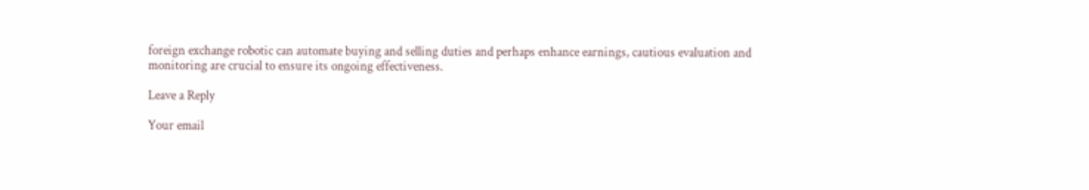foreign exchange robotic can automate buying and selling duties and perhaps enhance earnings, cautious evaluation and monitoring are crucial to ensure its ongoing effectiveness.

Leave a Reply

Your email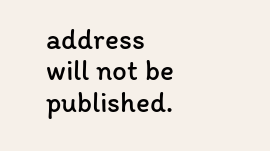address will not be published.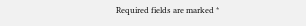Required fields are marked *